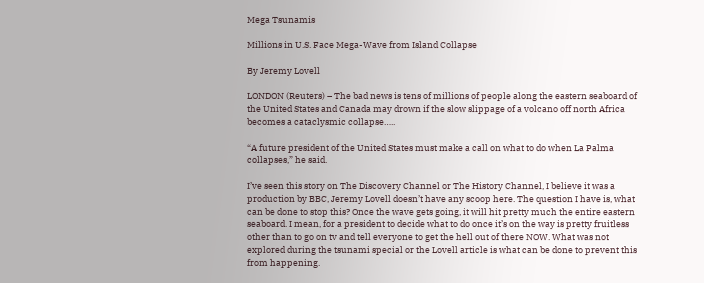Mega Tsunamis

Millions in U.S. Face Mega-Wave from Island Collapse

By Jeremy Lovell

LONDON (Reuters) – The bad news is tens of millions of people along the eastern seaboard of the United States and Canada may drown if the slow slippage of a volcano off north Africa becomes a cataclysmic collapse…..

“A future president of the United States must make a call on what to do when La Palma collapses,” he said.

I’ve seen this story on The Discovery Channel or The History Channel, I believe it was a production by BBC, Jeremy Lovell doesn’t have any scoop here. The question I have is, what can be done to stop this? Once the wave gets going, it will hit pretty much the entire eastern seaboard. I mean, for a president to decide what to do once it’s on the way is pretty fruitless other than to go on tv and tell everyone to get the hell out of there NOW. What was not explored during the tsunami special or the Lovell article is what can be done to prevent this from happening.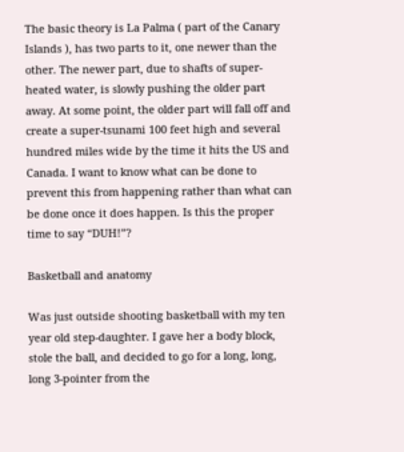The basic theory is La Palma ( part of the Canary Islands ), has two parts to it, one newer than the other. The newer part, due to shafts of super-heated water, is slowly pushing the older part away. At some point, the older part will fall off and create a super-tsunami 100 feet high and several hundred miles wide by the time it hits the US and Canada. I want to know what can be done to prevent this from happening rather than what can be done once it does happen. Is this the proper time to say “DUH!”?

Basketball and anatomy

Was just outside shooting basketball with my ten year old step-daughter. I gave her a body block, stole the ball, and decided to go for a long, long, long 3-pointer from the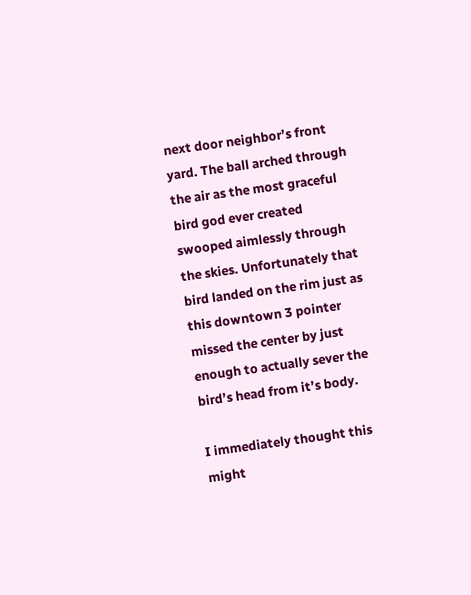next door neighbor’s front yard. The ball arched through the air as the most graceful bird god ever created swooped aimlessly through the skies. Unfortunately that bird landed on the rim just as this downtown 3 pointer missed the center by just enough to actually sever the bird’s head from it’s body.

I immediately thought this might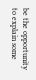be the opportunity to explain some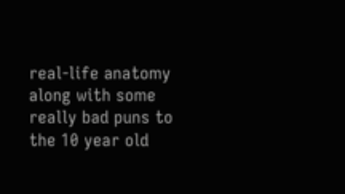real-life anatomy along with some really bad puns to the 10 year old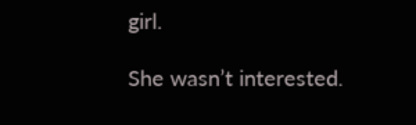girl.

She wasn’t interested.